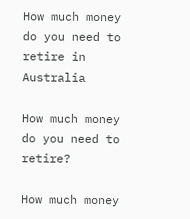How much money do you need to retire in Australia

How much money do you need to retire?

How much money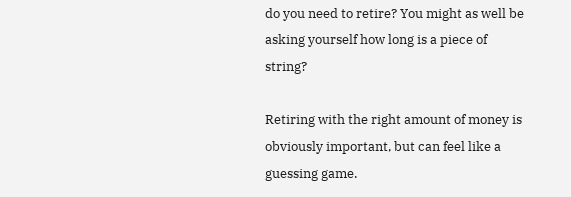do you need to retire? You might as well be asking yourself how long is a piece of string?

Retiring with the right amount of money is obviously important, but can feel like a guessing game.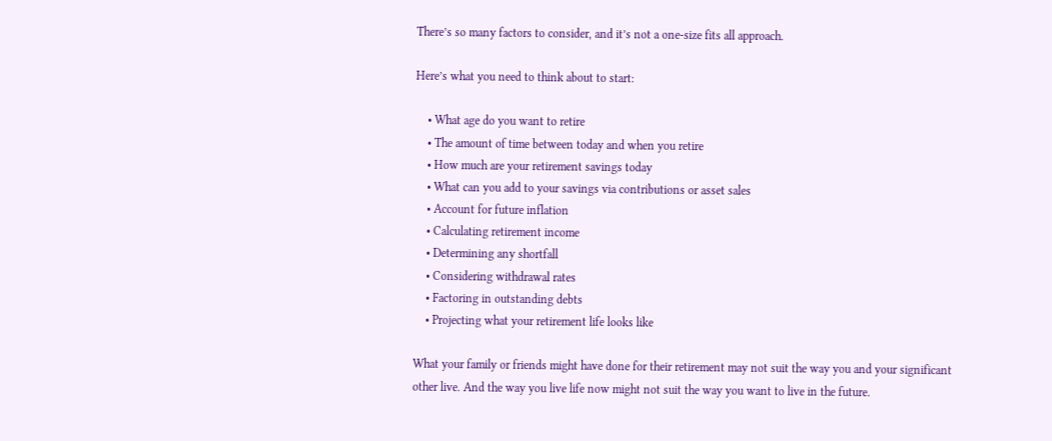There’s so many factors to consider, and it’s not a one-size fits all approach.

Here’s what you need to think about to start:

    • What age do you want to retire
    • The amount of time between today and when you retire
    • How much are your retirement savings today
    • What can you add to your savings via contributions or asset sales
    • Account for future inflation
    • Calculating retirement income
    • Determining any shortfall
    • Considering withdrawal rates
    • Factoring in outstanding debts
    • Projecting what your retirement life looks like

What your family or friends might have done for their retirement may not suit the way you and your significant other live. And the way you live life now might not suit the way you want to live in the future.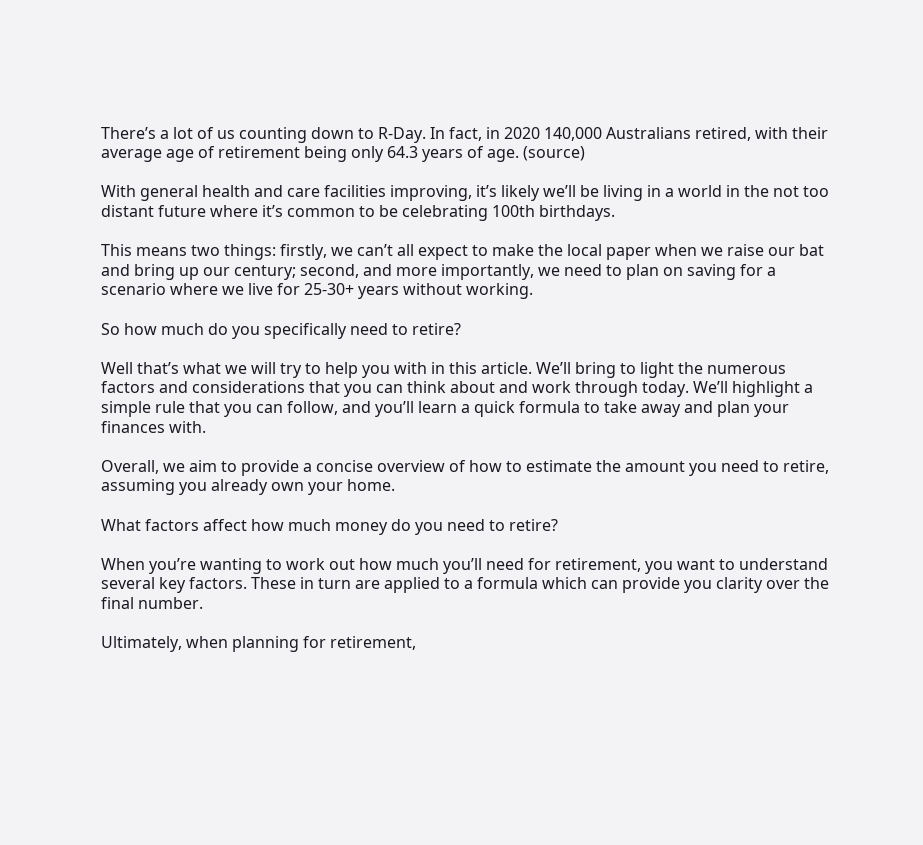There’s a lot of us counting down to R-Day. In fact, in 2020 140,000 Australians retired, with their average age of retirement being only 64.3 years of age. (source)

With general health and care facilities improving, it’s likely we’ll be living in a world in the not too distant future where it’s common to be celebrating 100th birthdays.

This means two things: firstly, we can’t all expect to make the local paper when we raise our bat and bring up our century; second, and more importantly, we need to plan on saving for a scenario where we live for 25-30+ years without working.

So how much do you specifically need to retire?

Well that’s what we will try to help you with in this article. We’ll bring to light the numerous factors and considerations that you can think about and work through today. We’ll highlight a simple rule that you can follow, and you’ll learn a quick formula to take away and plan your finances with.

Overall, we aim to provide a concise overview of how to estimate the amount you need to retire, assuming you already own your home.

What factors affect how much money do you need to retire?

When you’re wanting to work out how much you’ll need for retirement, you want to understand several key factors. These in turn are applied to a formula which can provide you clarity over the final number.

Ultimately, when planning for retirement,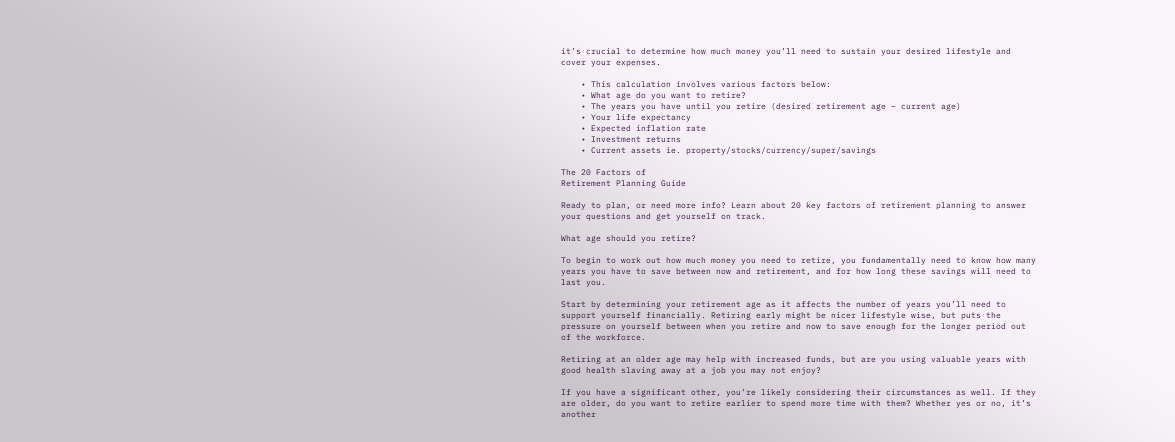it’s crucial to determine how much money you’ll need to sustain your desired lifestyle and cover your expenses.

    • This calculation involves various factors below:
    • What age do you want to retire?
    • The years you have until you retire (desired retirement age – current age)
    • Your life expectancy
    • Expected inflation rate
    • Investment returns
    • Current assets ie. property/stocks/currency/super/savings

The 20 Factors of
Retirement Planning Guide

Ready to plan, or need more info? Learn about 20 key factors of retirement planning to answer your questions and get yourself on track.

What age should you retire?

To begin to work out how much money you need to retire, you fundamentally need to know how many years you have to save between now and retirement, and for how long these savings will need to last you.

Start by determining your retirement age as it affects the number of years you’ll need to support yourself financially. Retiring early might be nicer lifestyle wise, but puts the pressure on yourself between when you retire and now to save enough for the longer period out of the workforce.

Retiring at an older age may help with increased funds, but are you using valuable years with good health slaving away at a job you may not enjoy?

If you have a significant other, you’re likely considering their circumstances as well. If they are older, do you want to retire earlier to spend more time with them? Whether yes or no, it’s another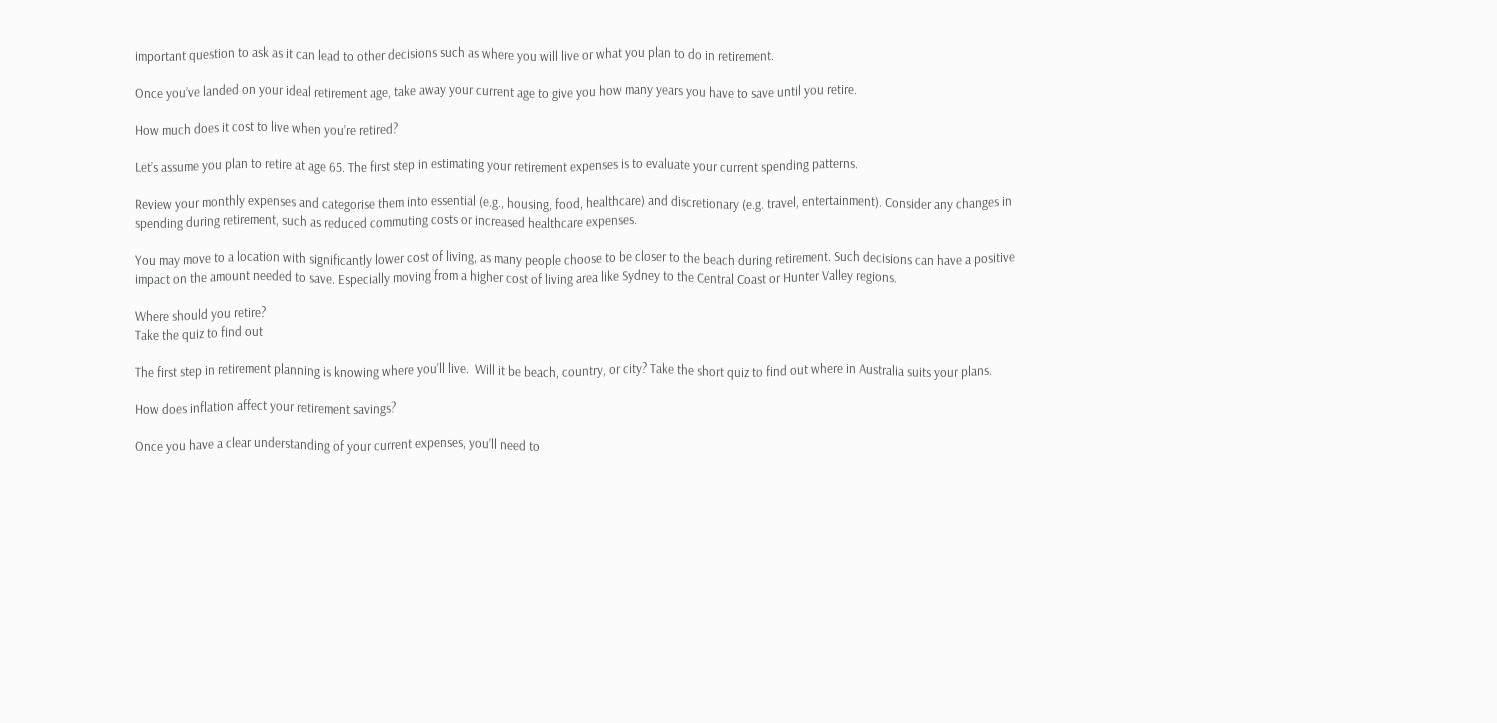important question to ask as it can lead to other decisions such as where you will live or what you plan to do in retirement.

Once you’ve landed on your ideal retirement age, take away your current age to give you how many years you have to save until you retire.

How much does it cost to live when you’re retired?

Let’s assume you plan to retire at age 65. The first step in estimating your retirement expenses is to evaluate your current spending patterns.

Review your monthly expenses and categorise them into essential (e.g., housing, food, healthcare) and discretionary (e.g. travel, entertainment). Consider any changes in spending during retirement, such as reduced commuting costs or increased healthcare expenses.

You may move to a location with significantly lower cost of living, as many people choose to be closer to the beach during retirement. Such decisions can have a positive impact on the amount needed to save. Especially moving from a higher cost of living area like Sydney to the Central Coast or Hunter Valley regions.

Where should you retire?
Take the quiz to find out

The first step in retirement planning is knowing where you'll live.  Will it be beach, country, or city? Take the short quiz to find out where in Australia suits your plans.

How does inflation affect your retirement savings?

Once you have a clear understanding of your current expenses, you’ll need to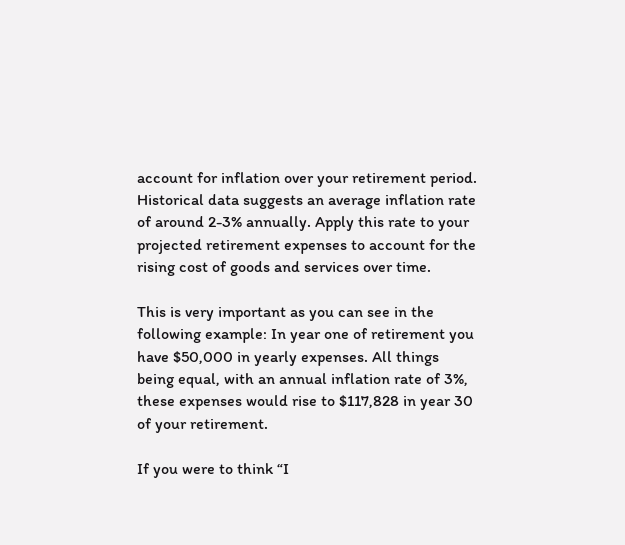account for inflation over your retirement period. Historical data suggests an average inflation rate of around 2-3% annually. Apply this rate to your projected retirement expenses to account for the rising cost of goods and services over time.

This is very important as you can see in the following example: In year one of retirement you have $50,000 in yearly expenses. All things being equal, with an annual inflation rate of 3%, these expenses would rise to $117,828 in year 30 of your retirement.

If you were to think “I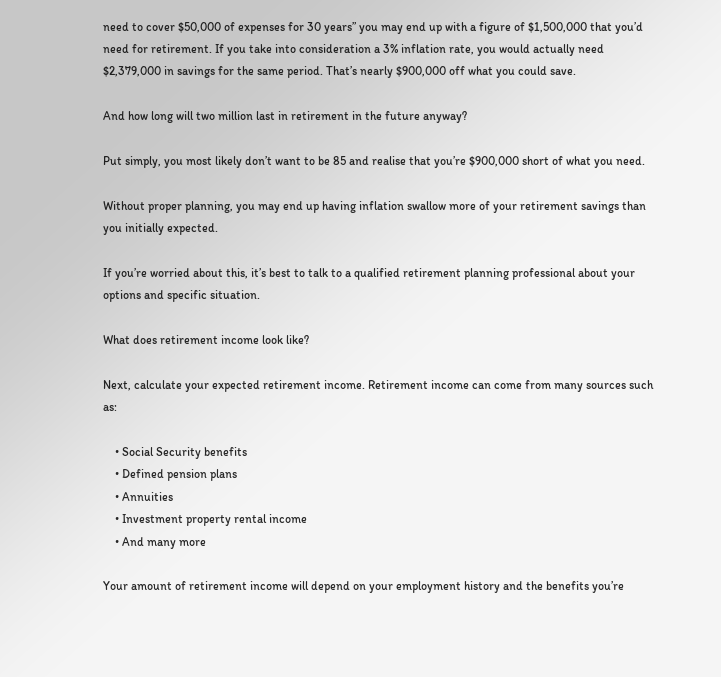need to cover $50,000 of expenses for 30 years” you may end up with a figure of $1,500,000 that you’d need for retirement. If you take into consideration a 3% inflation rate, you would actually need $2,379,000 in savings for the same period. That’s nearly $900,000 off what you could save.

And how long will two million last in retirement in the future anyway?

Put simply, you most likely don’t want to be 85 and realise that you’re $900,000 short of what you need.

Without proper planning, you may end up having inflation swallow more of your retirement savings than you initially expected.

If you’re worried about this, it’s best to talk to a qualified retirement planning professional about your options and specific situation.

What does retirement income look like?

Next, calculate your expected retirement income. Retirement income can come from many sources such as:

    • Social Security benefits
    • Defined pension plans
    • Annuities
    • Investment property rental income
    • And many more

Your amount of retirement income will depend on your employment history and the benefits you’re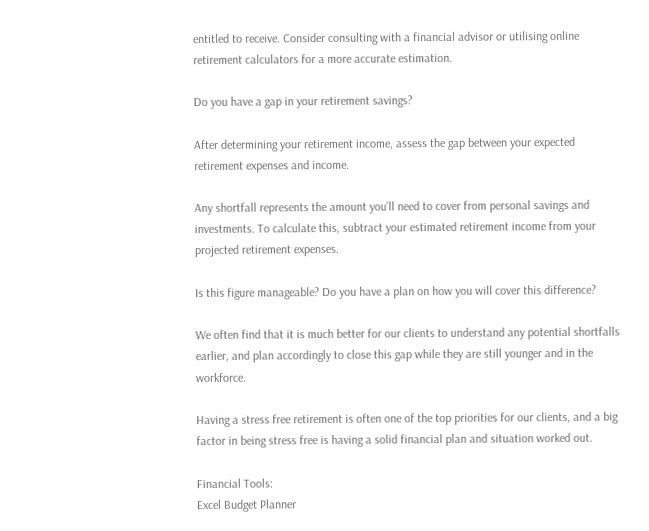entitled to receive. Consider consulting with a financial advisor or utilising online retirement calculators for a more accurate estimation.

Do you have a gap in your retirement savings?

After determining your retirement income, assess the gap between your expected retirement expenses and income.

Any shortfall represents the amount you’ll need to cover from personal savings and investments. To calculate this, subtract your estimated retirement income from your projected retirement expenses.

Is this figure manageable? Do you have a plan on how you will cover this difference?

We often find that it is much better for our clients to understand any potential shortfalls earlier, and plan accordingly to close this gap while they are still younger and in the workforce.

Having a stress free retirement is often one of the top priorities for our clients, and a big factor in being stress free is having a solid financial plan and situation worked out.

Financial Tools:
Excel Budget Planner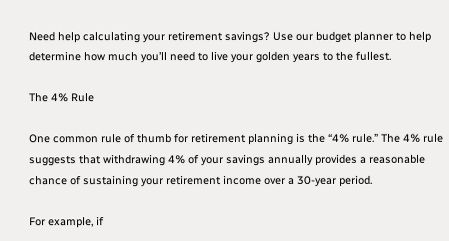Need help calculating your retirement savings? Use our budget planner to help determine how much you’ll need to live your golden years to the fullest.

The 4% Rule

One common rule of thumb for retirement planning is the “4% rule.” The 4% rule suggests that withdrawing 4% of your savings annually provides a reasonable chance of sustaining your retirement income over a 30-year period.

For example, if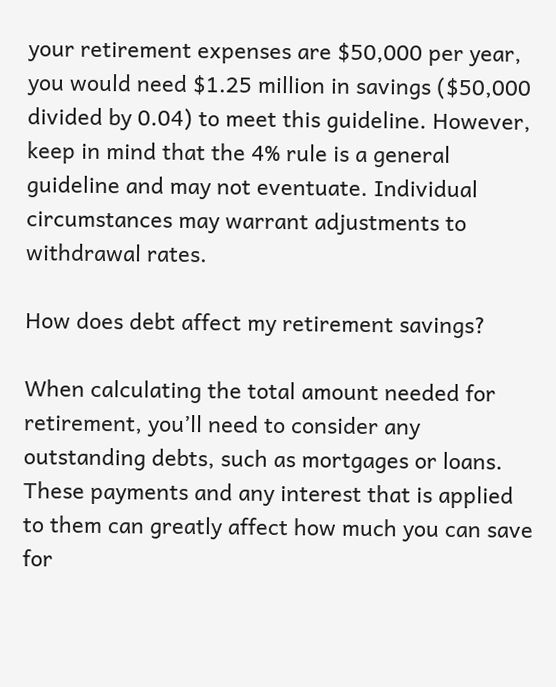your retirement expenses are $50,000 per year, you would need $1.25 million in savings ($50,000 divided by 0.04) to meet this guideline. However, keep in mind that the 4% rule is a general guideline and may not eventuate. Individual circumstances may warrant adjustments to withdrawal rates.

How does debt affect my retirement savings?

When calculating the total amount needed for retirement, you’ll need to consider any outstanding debts, such as mortgages or loans. These payments and any interest that is applied to them can greatly affect how much you can save for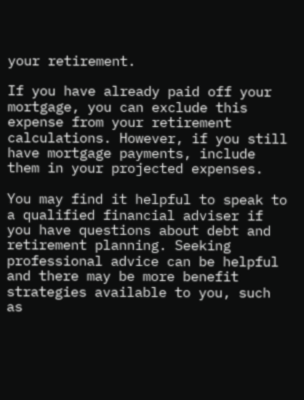your retirement.

If you have already paid off your mortgage, you can exclude this expense from your retirement calculations. However, if you still have mortgage payments, include them in your projected expenses.

You may find it helpful to speak to a qualified financial adviser if you have questions about debt and retirement planning. Seeking professional advice can be helpful and there may be more benefit strategies available to you, such as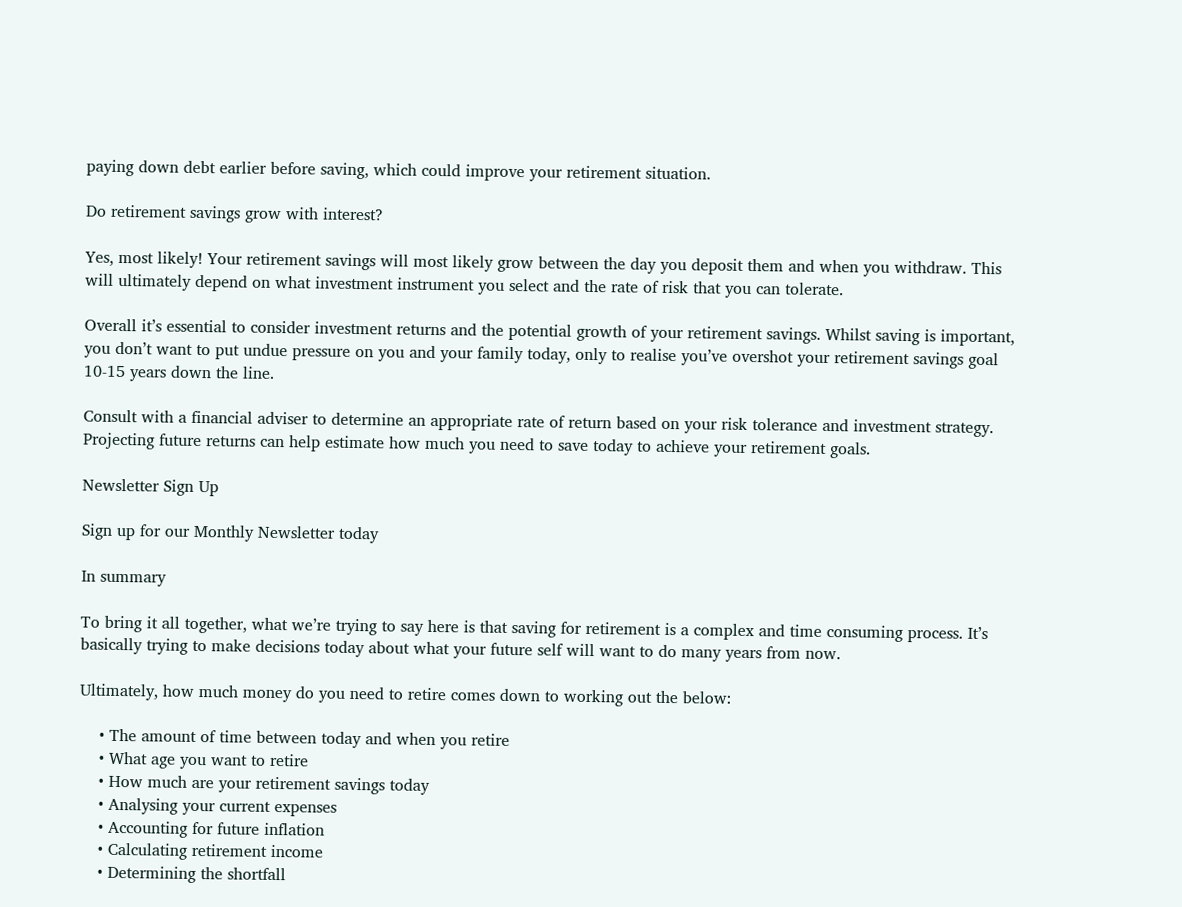paying down debt earlier before saving, which could improve your retirement situation.

Do retirement savings grow with interest?

Yes, most likely! Your retirement savings will most likely grow between the day you deposit them and when you withdraw. This will ultimately depend on what investment instrument you select and the rate of risk that you can tolerate.

Overall it’s essential to consider investment returns and the potential growth of your retirement savings. Whilst saving is important, you don’t want to put undue pressure on you and your family today, only to realise you’ve overshot your retirement savings goal 10-15 years down the line.

Consult with a financial adviser to determine an appropriate rate of return based on your risk tolerance and investment strategy. Projecting future returns can help estimate how much you need to save today to achieve your retirement goals.

Newsletter Sign Up

Sign up for our Monthly Newsletter today

In summary

To bring it all together, what we’re trying to say here is that saving for retirement is a complex and time consuming process. It’s basically trying to make decisions today about what your future self will want to do many years from now.

Ultimately, how much money do you need to retire comes down to working out the below:

    • The amount of time between today and when you retire
    • What age you want to retire
    • How much are your retirement savings today
    • Analysing your current expenses
    • Accounting for future inflation
    • Calculating retirement income
    • Determining the shortfall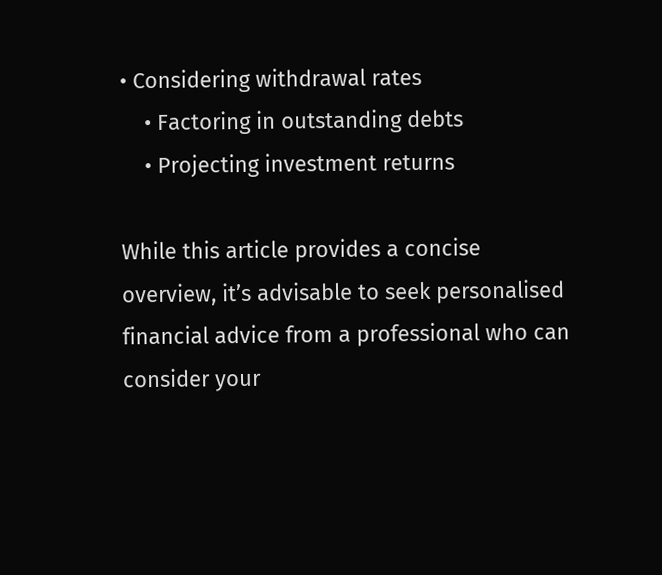• Considering withdrawal rates
    • Factoring in outstanding debts
    • Projecting investment returns

While this article provides a concise overview, it’s advisable to seek personalised financial advice from a professional who can consider your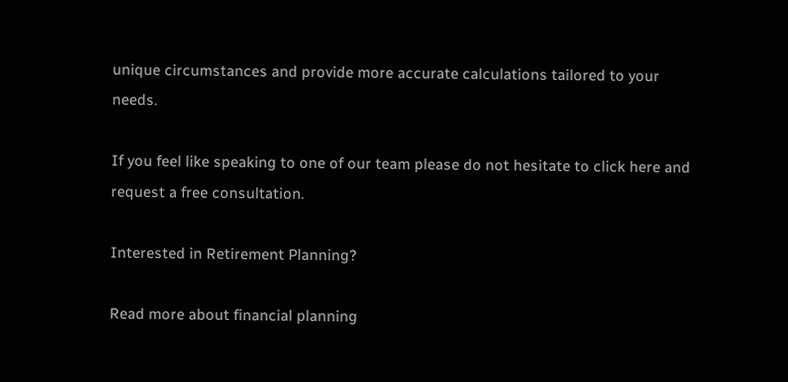unique circumstances and provide more accurate calculations tailored to your needs.

If you feel like speaking to one of our team please do not hesitate to click here and request a free consultation.

Interested in Retirement Planning?

Read more about financial planning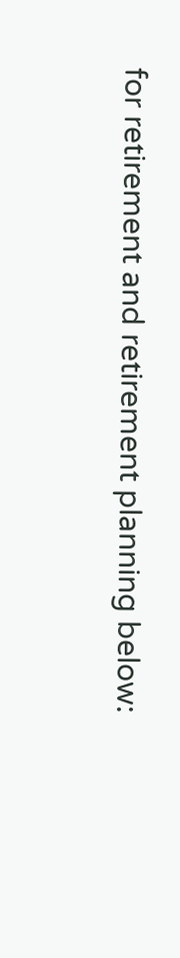for retirement and retirement planning below: